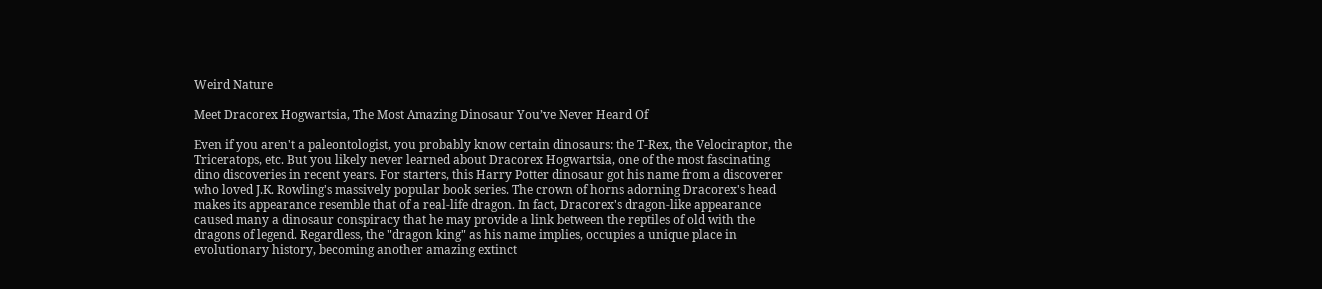Weird Nature

Meet Dracorex Hogwartsia, The Most Amazing Dinosaur You’ve Never Heard Of

Even if you aren't a paleontologist, you probably know certain dinosaurs: the T-Rex, the Velociraptor, the Triceratops, etc. But you likely never learned about Dracorex Hogwartsia, one of the most fascinating dino discoveries in recent years. For starters, this Harry Potter dinosaur got his name from a discoverer who loved J.K. Rowling's massively popular book series. The crown of horns adorning Dracorex's head makes its appearance resemble that of a real-life dragon. In fact, Dracorex's dragon-like appearance caused many a dinosaur conspiracy that he may provide a link between the reptiles of old with the dragons of legend. Regardless, the "dragon king" as his name implies, occupies a unique place in evolutionary history, becoming another amazing extinct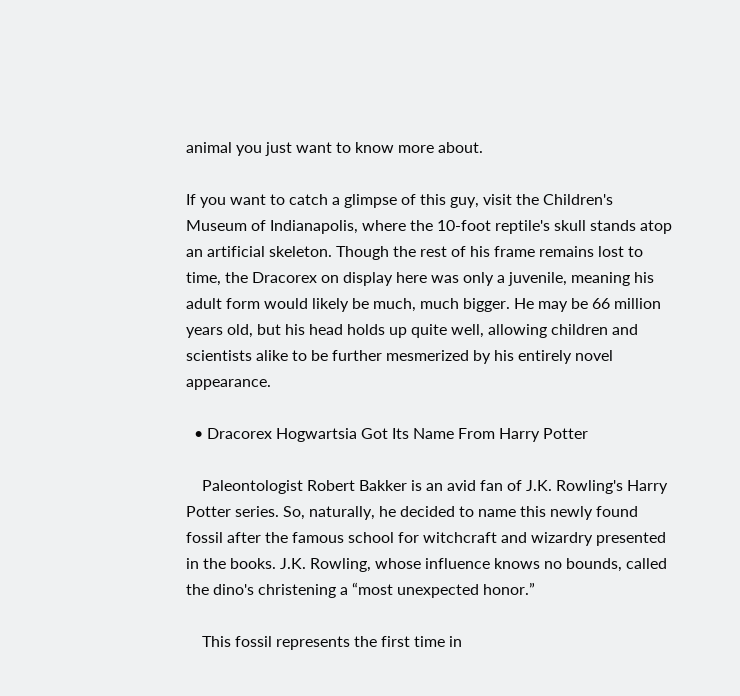animal you just want to know more about.

If you want to catch a glimpse of this guy, visit the Children's Museum of Indianapolis, where the 10-foot reptile's skull stands atop an artificial skeleton. Though the rest of his frame remains lost to time, the Dracorex on display here was only a juvenile, meaning his adult form would likely be much, much bigger. He may be 66 million years old, but his head holds up quite well, allowing children and scientists alike to be further mesmerized by his entirely novel appearance.

  • Dracorex Hogwartsia Got Its Name From Harry Potter

    Paleontologist Robert Bakker is an avid fan of J.K. Rowling's Harry Potter series. So, naturally, he decided to name this newly found fossil after the famous school for witchcraft and wizardry presented in the books. J.K. Rowling, whose influence knows no bounds, called the dino's christening a “most unexpected honor.”

    This fossil represents the first time in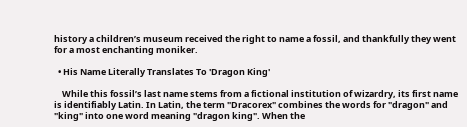history a children’s museum received the right to name a fossil, and thankfully they went for a most enchanting moniker.

  • His Name Literally Translates To 'Dragon King'

    While this fossil’s last name stems from a fictional institution of wizardry, its first name is identifiably Latin. In Latin, the term "Dracorex" combines the words for "dragon" and "king" into one word meaning "dragon king". When the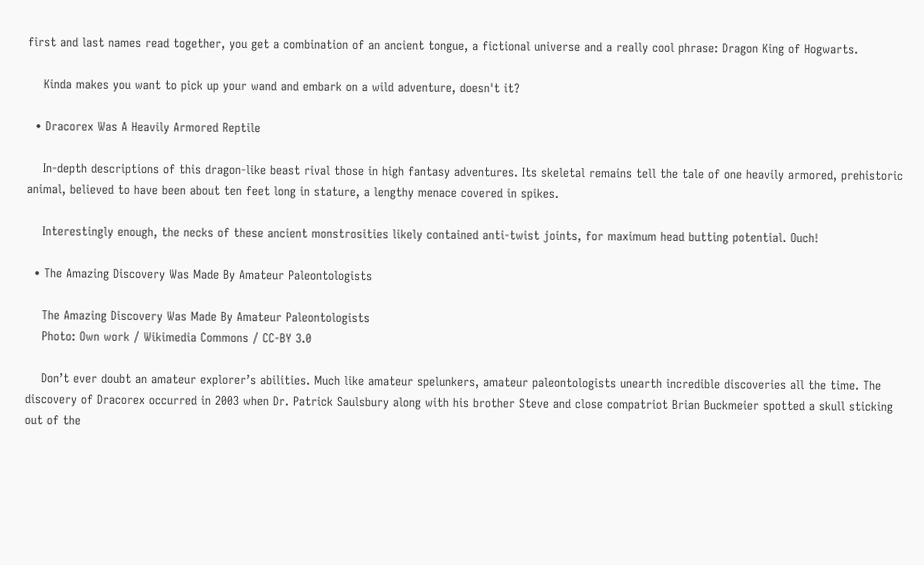first and last names read together, you get a combination of an ancient tongue, a fictional universe and a really cool phrase: Dragon King of Hogwarts.

    Kinda makes you want to pick up your wand and embark on a wild adventure, doesn't it?

  • Dracorex Was A Heavily Armored Reptile

    In-depth descriptions of this dragon-like beast rival those in high fantasy adventures. Its skeletal remains tell the tale of one heavily armored, prehistoric animal, believed to have been about ten feet long in stature, a lengthy menace covered in spikes.

    Interestingly enough, the necks of these ancient monstrosities likely contained anti-twist joints, for maximum head butting potential. Ouch!

  • The Amazing Discovery Was Made By Amateur Paleontologists

    The Amazing Discovery Was Made By Amateur Paleontologists
    Photo: Own work / Wikimedia Commons / CC-BY 3.0

    Don’t ever doubt an amateur explorer’s abilities. Much like amateur spelunkers, amateur paleontologists unearth incredible discoveries all the time. The discovery of Dracorex occurred in 2003 when Dr. Patrick Saulsbury along with his brother Steve and close compatriot Brian Buckmeier spotted a skull sticking out of the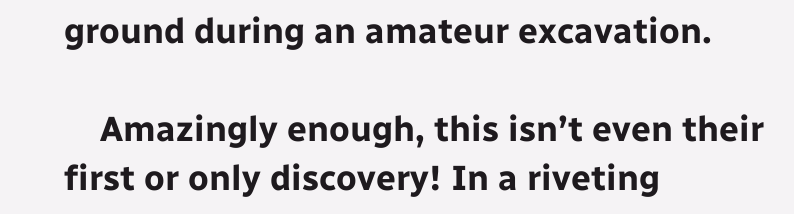ground during an amateur excavation.

    Amazingly enough, this isn’t even their first or only discovery! In a riveting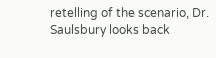retelling of the scenario, Dr. Saulsbury looks back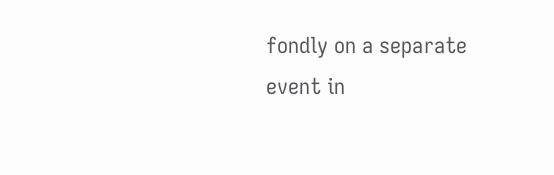fondly on a separate event in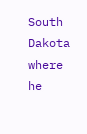South Dakota where he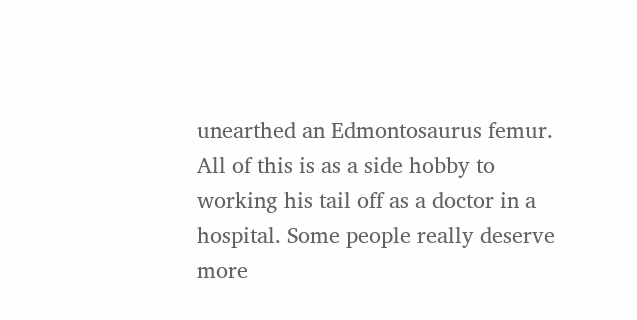unearthed an Edmontosaurus femur. All of this is as a side hobby to working his tail off as a doctor in a hospital. Some people really deserve more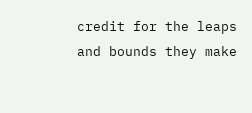credit for the leaps and bounds they make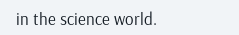in the science world.